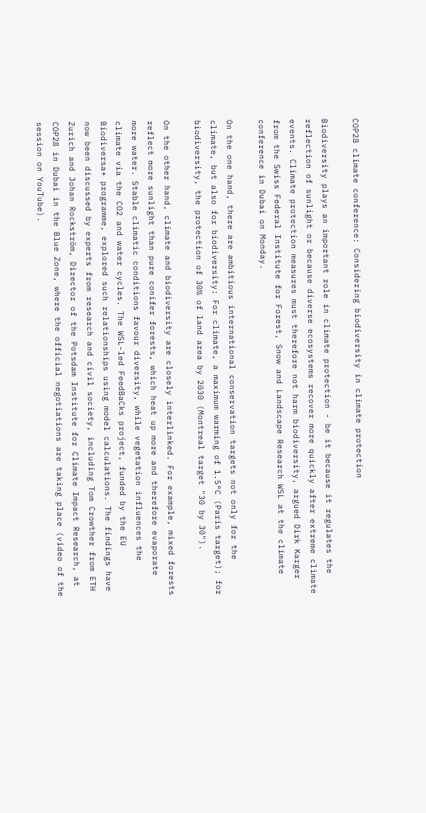COP28 climate conference: Considering biodiversity in climate protection

Biodiversity plays an important role in climate protection - be it because it regulates the reflection of sunlight or because diverse ecosystems recover more quickly after extreme climate events. Climate protection measures must therefore not harm biodiversity, argued Dirk Karger from the Swiss Federal Institute for Forest, Snow and Landscape Research WSL at the climate conference in Dubai on Monday.

On the one hand, there are ambitious international conservation targets not only for the climate, but also for biodiversity: For climate, a maximum warming of 1.5°C (Paris target); for biodiversity, the protection of 30% of land area by 2030 (Montreal target "30 by 30").

On the other hand, climate and biodiversity are closely interlinked. For example, mixed forests reflect more sunlight than pure conifer forests, which heat up more and therefore evaporate more water. Stable climatic conditions favour diversity, while vegetation influences the climate via the CO2 and water cycles. The WSL-led FeedBaCks project, funded by the EU Biodiversa+ programme, explored such relationships using model calculations. The findings have now been discussed by experts from research and civil society, including Tom Crowther from ETH Zurich and Johan Rockström, Director of the Potsdam Institute for Climate Impact Research, at COP28 in Dubai in the Blue Zone, where the official negotiations are taking place (video of the session on YouTube).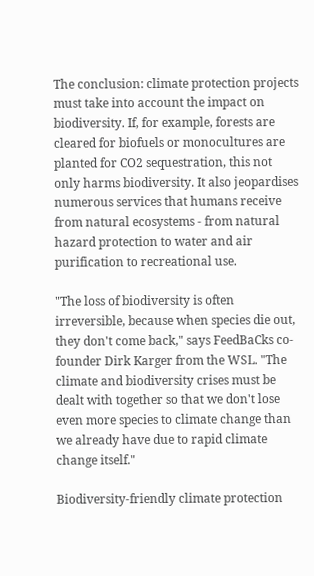The conclusion: climate protection projects must take into account the impact on biodiversity. If, for example, forests are cleared for biofuels or monocultures are planted for CO2 sequestration, this not only harms biodiversity. It also jeopardises numerous services that humans receive from natural ecosystems - from natural hazard protection to water and air purification to recreational use.

"The loss of biodiversity is often irreversible, because when species die out, they don't come back," says FeedBaCks co-founder Dirk Karger from the WSL. "The climate and biodiversity crises must be dealt with together so that we don't lose even more species to climate change than we already have due to rapid climate change itself."

Biodiversity-friendly climate protection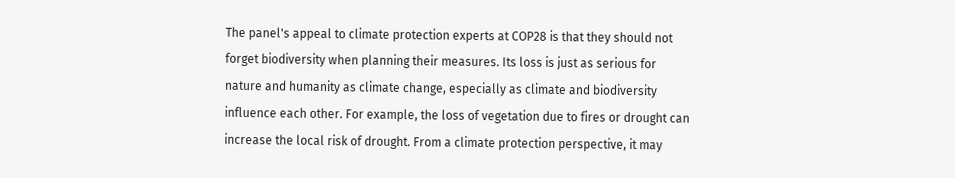The panel's appeal to climate protection experts at COP28 is that they should not forget biodiversity when planning their measures. Its loss is just as serious for nature and humanity as climate change, especially as climate and biodiversity influence each other. For example, the loss of vegetation due to fires or drought can increase the local risk of drought. From a climate protection perspective, it may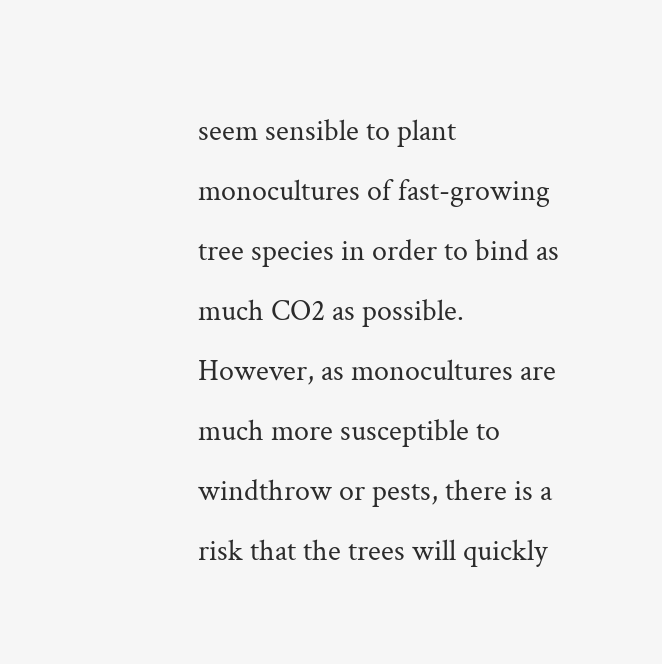seem sensible to plant monocultures of fast-growing tree species in order to bind as much CO2 as possible. However, as monocultures are much more susceptible to windthrow or pests, there is a risk that the trees will quickly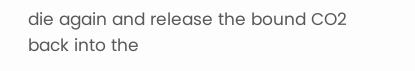die again and release the bound CO2 back into the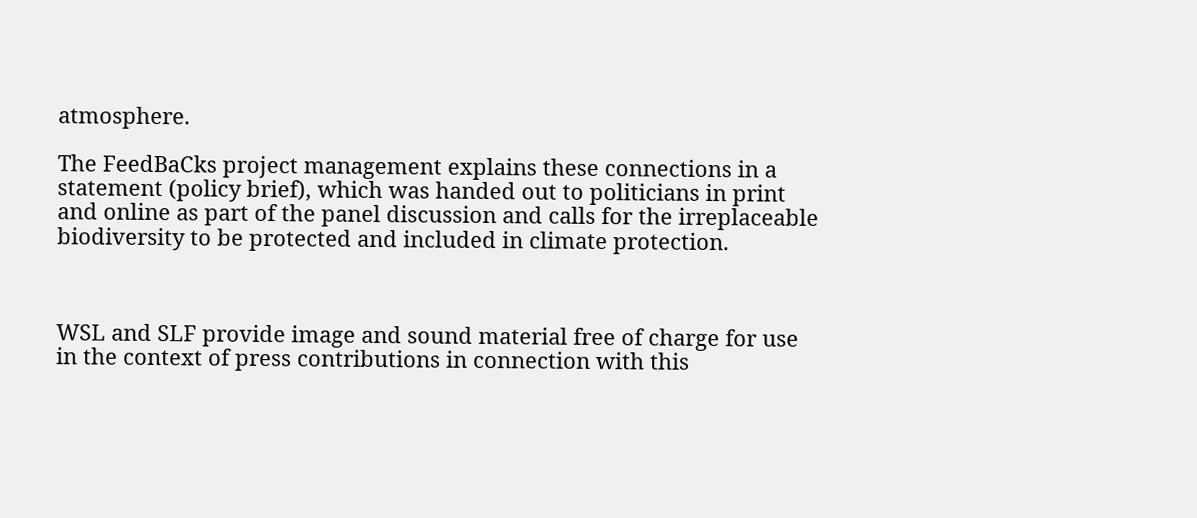atmosphere.

The FeedBaCks project management explains these connections in a statement (policy brief), which was handed out to politicians in print and online as part of the panel discussion and calls for the irreplaceable biodiversity to be protected and included in climate protection.



WSL and SLF provide image and sound material free of charge for use in the context of press contributions in connection with this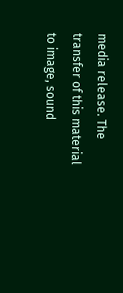media release. The transfer of this material to image, sound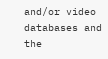and/or video databases and the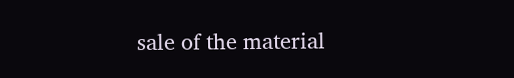sale of the material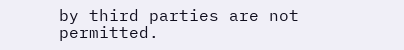by third parties are not permitted.